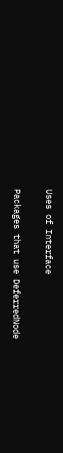Uses of Interface

Packages that use DeferredNode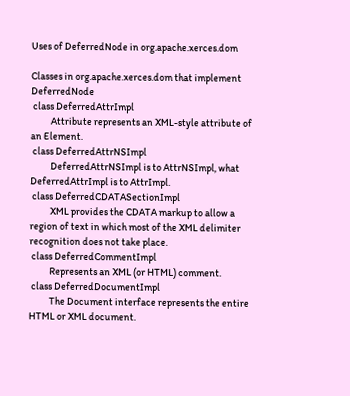Uses of DeferredNode in org.apache.xerces.dom

Classes in org.apache.xerces.dom that implement DeferredNode
 class DeferredAttrImpl
          Attribute represents an XML-style attribute of an Element.
 class DeferredAttrNSImpl
          DeferredAttrNSImpl is to AttrNSImpl, what DeferredAttrImpl is to AttrImpl.
 class DeferredCDATASectionImpl
          XML provides the CDATA markup to allow a region of text in which most of the XML delimiter recognition does not take place.
 class DeferredCommentImpl
          Represents an XML (or HTML) comment.
 class DeferredDocumentImpl
          The Document interface represents the entire HTML or XML document.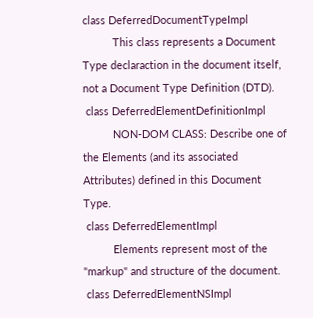class DeferredDocumentTypeImpl
          This class represents a Document Type declaraction in the document itself, not a Document Type Definition (DTD).
 class DeferredElementDefinitionImpl
          NON-DOM CLASS: Describe one of the Elements (and its associated Attributes) defined in this Document Type.
 class DeferredElementImpl
          Elements represent most of the "markup" and structure of the document.
 class DeferredElementNSImpl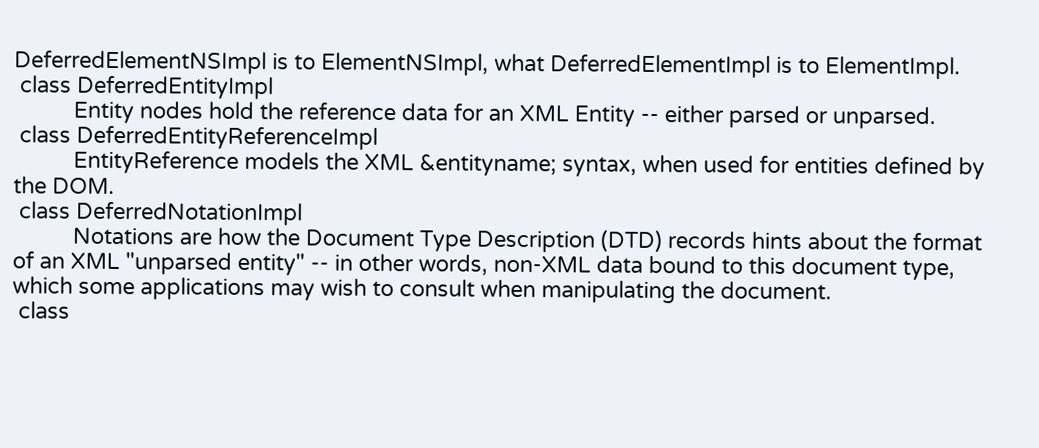DeferredElementNSImpl is to ElementNSImpl, what DeferredElementImpl is to ElementImpl.
 class DeferredEntityImpl
          Entity nodes hold the reference data for an XML Entity -- either parsed or unparsed.
 class DeferredEntityReferenceImpl
          EntityReference models the XML &entityname; syntax, when used for entities defined by the DOM.
 class DeferredNotationImpl
          Notations are how the Document Type Description (DTD) records hints about the format of an XML "unparsed entity" -- in other words, non-XML data bound to this document type, which some applications may wish to consult when manipulating the document.
 class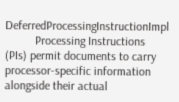DeferredProcessingInstructionImpl
          Processing Instructions (PIs) permit documents to carry processor-specific information alongside their actual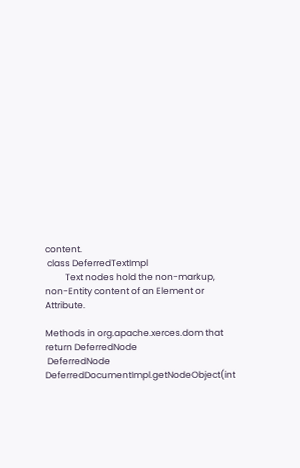content.
 class DeferredTextImpl
          Text nodes hold the non-markup, non-Entity content of an Element or Attribute.

Methods in org.apache.xerces.dom that return DeferredNode
 DeferredNode DeferredDocumentImpl.getNodeObject(int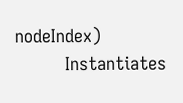nodeIndex)
          Instantiates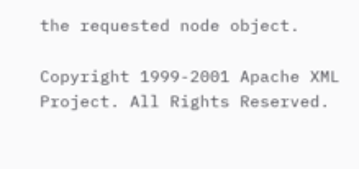the requested node object.

Copyright 1999-2001 Apache XML Project. All Rights Reserved.